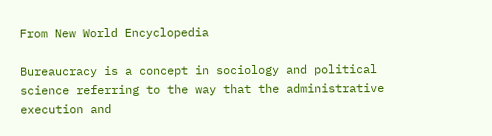From New World Encyclopedia

Bureaucracy is a concept in sociology and political science referring to the way that the administrative execution and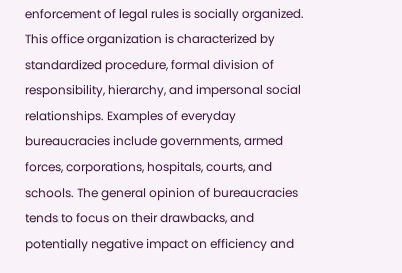enforcement of legal rules is socially organized. This office organization is characterized by standardized procedure, formal division of responsibility, hierarchy, and impersonal social relationships. Examples of everyday bureaucracies include governments, armed forces, corporations, hospitals, courts, and schools. The general opinion of bureaucracies tends to focus on their drawbacks, and potentially negative impact on efficiency and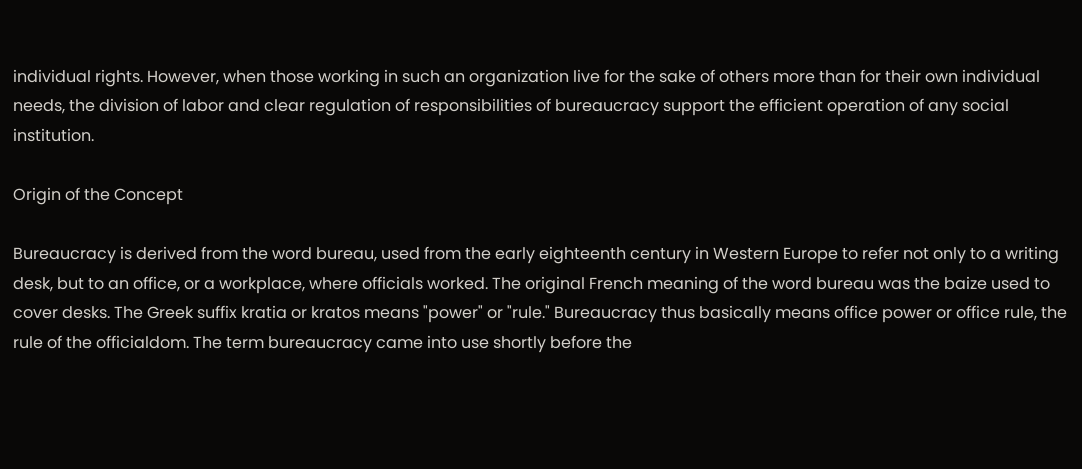individual rights. However, when those working in such an organization live for the sake of others more than for their own individual needs, the division of labor and clear regulation of responsibilities of bureaucracy support the efficient operation of any social institution.

Origin of the Concept

Bureaucracy is derived from the word bureau, used from the early eighteenth century in Western Europe to refer not only to a writing desk, but to an office, or a workplace, where officials worked. The original French meaning of the word bureau was the baize used to cover desks. The Greek suffix kratia or kratos means "power" or "rule." Bureaucracy thus basically means office power or office rule, the rule of the officialdom. The term bureaucracy came into use shortly before the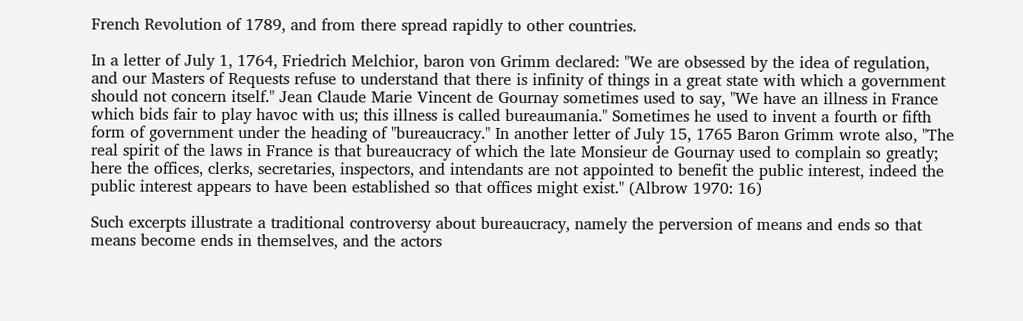French Revolution of 1789, and from there spread rapidly to other countries.

In a letter of July 1, 1764, Friedrich Melchior, baron von Grimm declared: "We are obsessed by the idea of regulation, and our Masters of Requests refuse to understand that there is infinity of things in a great state with which a government should not concern itself." Jean Claude Marie Vincent de Gournay sometimes used to say, "We have an illness in France which bids fair to play havoc with us; this illness is called bureaumania." Sometimes he used to invent a fourth or fifth form of government under the heading of "bureaucracy." In another letter of July 15, 1765 Baron Grimm wrote also, "The real spirit of the laws in France is that bureaucracy of which the late Monsieur de Gournay used to complain so greatly; here the offices, clerks, secretaries, inspectors, and intendants are not appointed to benefit the public interest, indeed the public interest appears to have been established so that offices might exist." (Albrow 1970: 16)

Such excerpts illustrate a traditional controversy about bureaucracy, namely the perversion of means and ends so that means become ends in themselves, and the actors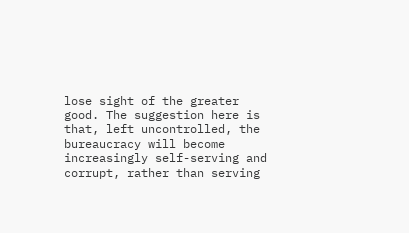lose sight of the greater good. The suggestion here is that, left uncontrolled, the bureaucracy will become increasingly self-serving and corrupt, rather than serving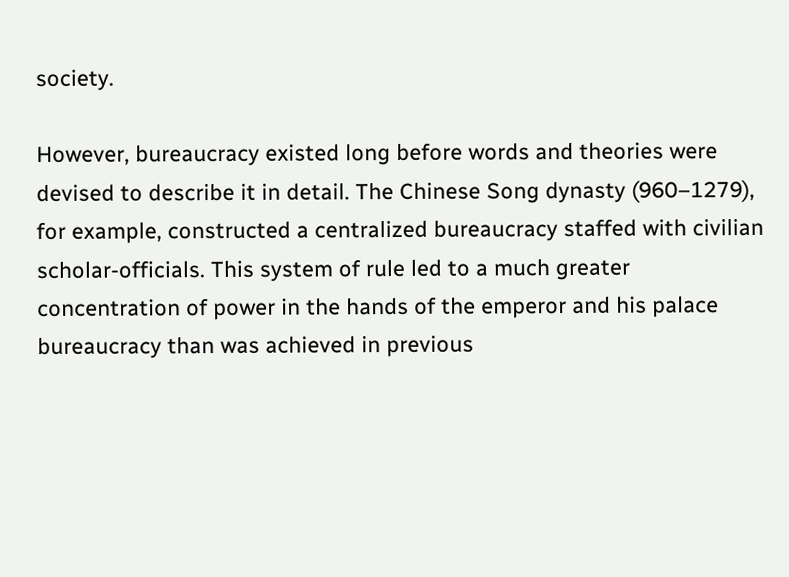society.

However, bureaucracy existed long before words and theories were devised to describe it in detail. The Chinese Song dynasty (960–1279), for example, constructed a centralized bureaucracy staffed with civilian scholar-officials. This system of rule led to a much greater concentration of power in the hands of the emperor and his palace bureaucracy than was achieved in previous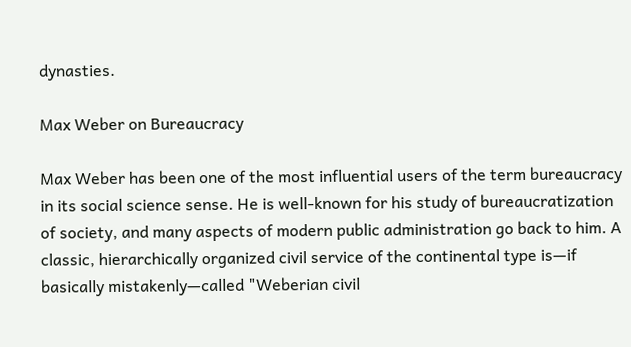dynasties.

Max Weber on Bureaucracy

Max Weber has been one of the most influential users of the term bureaucracy in its social science sense. He is well-known for his study of bureaucratization of society, and many aspects of modern public administration go back to him. A classic, hierarchically organized civil service of the continental type is—if basically mistakenly—called "Weberian civil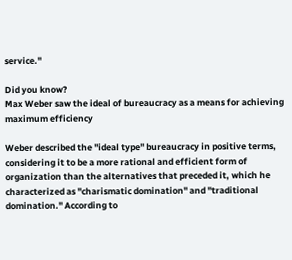service."

Did you know?
Max Weber saw the ideal of bureaucracy as a means for achieving maximum efficiency

Weber described the "ideal type" bureaucracy in positive terms, considering it to be a more rational and efficient form of organization than the alternatives that preceded it, which he characterized as "charismatic domination" and "traditional domination." According to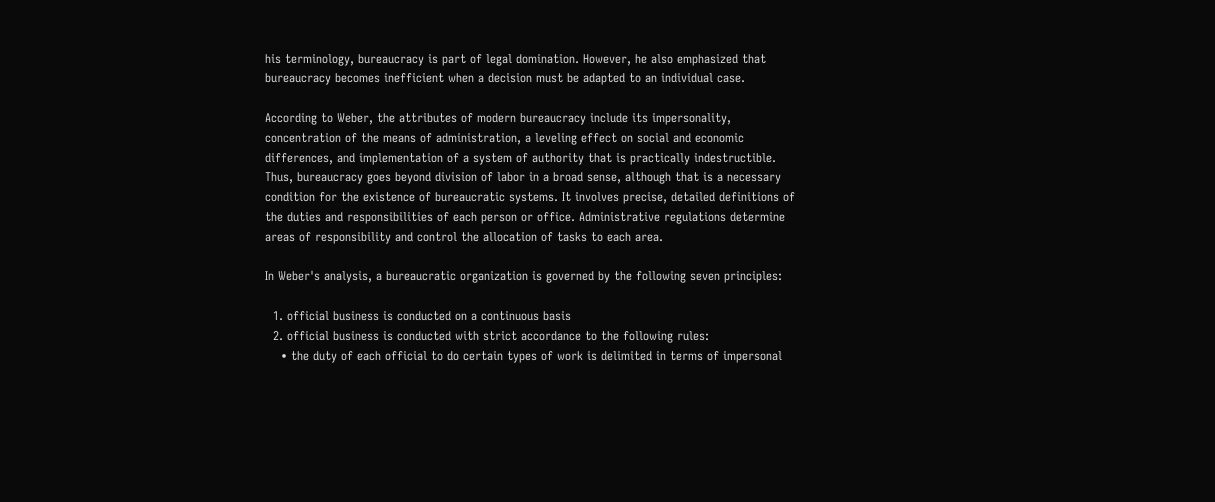his terminology, bureaucracy is part of legal domination. However, he also emphasized that bureaucracy becomes inefficient when a decision must be adapted to an individual case.

According to Weber, the attributes of modern bureaucracy include its impersonality, concentration of the means of administration, a leveling effect on social and economic differences, and implementation of a system of authority that is practically indestructible. Thus, bureaucracy goes beyond division of labor in a broad sense, although that is a necessary condition for the existence of bureaucratic systems. It involves precise, detailed definitions of the duties and responsibilities of each person or office. Administrative regulations determine areas of responsibility and control the allocation of tasks to each area.

In Weber's analysis, a bureaucratic organization is governed by the following seven principles:

  1. official business is conducted on a continuous basis
  2. official business is conducted with strict accordance to the following rules:
    • the duty of each official to do certain types of work is delimited in terms of impersonal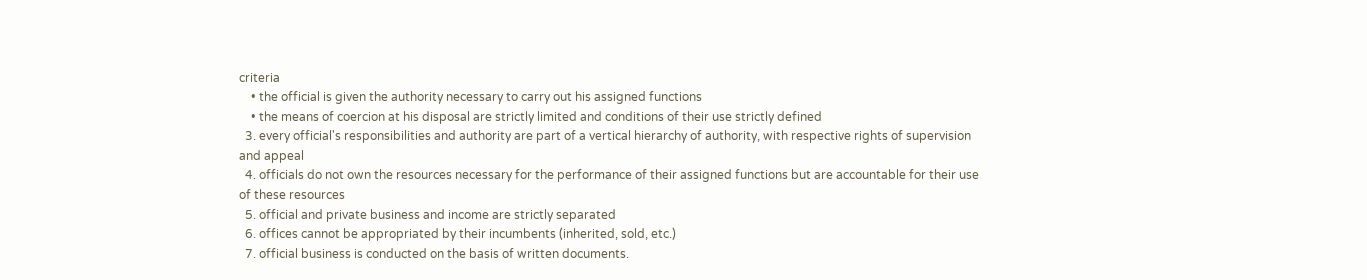criteria
    • the official is given the authority necessary to carry out his assigned functions
    • the means of coercion at his disposal are strictly limited and conditions of their use strictly defined
  3. every official's responsibilities and authority are part of a vertical hierarchy of authority, with respective rights of supervision and appeal
  4. officials do not own the resources necessary for the performance of their assigned functions but are accountable for their use of these resources
  5. official and private business and income are strictly separated
  6. offices cannot be appropriated by their incumbents (inherited, sold, etc.)
  7. official business is conducted on the basis of written documents.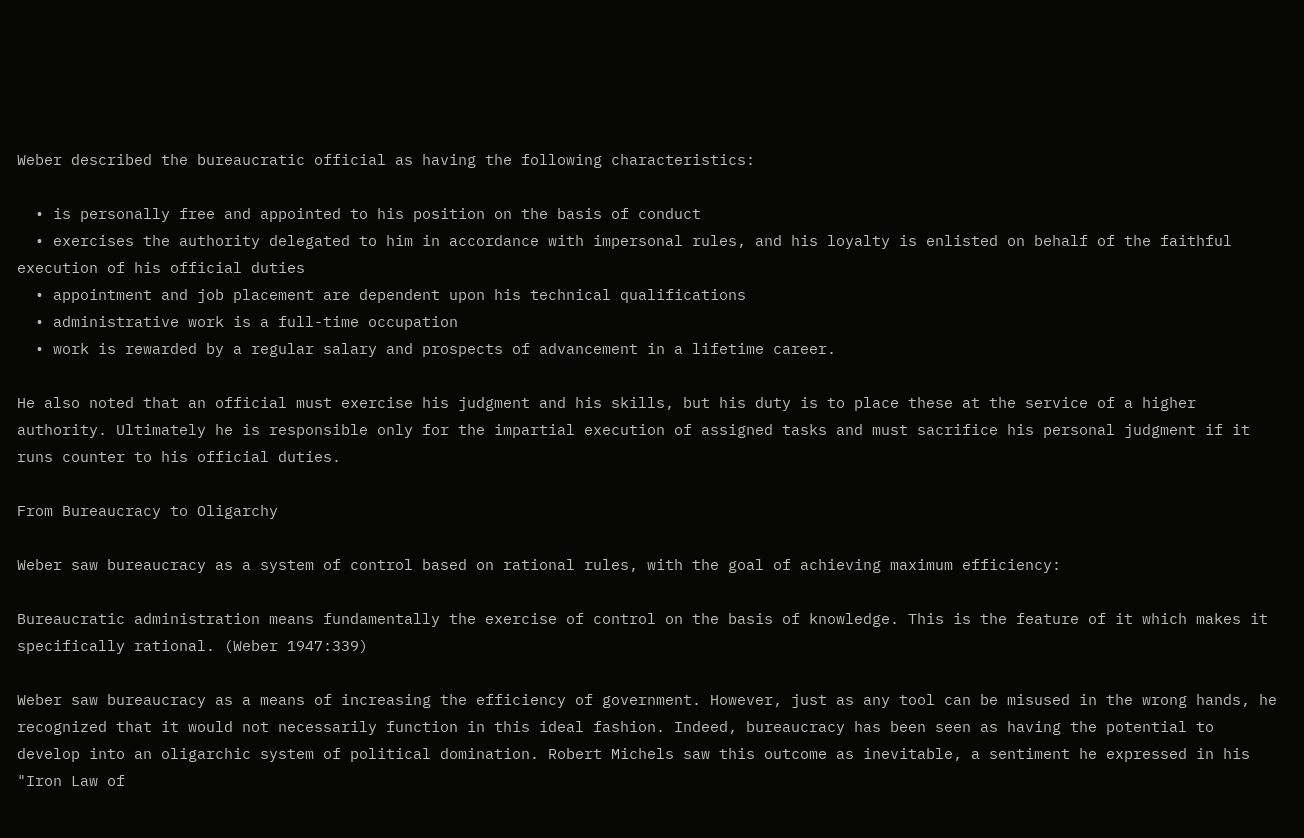Weber described the bureaucratic official as having the following characteristics:

  • is personally free and appointed to his position on the basis of conduct
  • exercises the authority delegated to him in accordance with impersonal rules, and his loyalty is enlisted on behalf of the faithful execution of his official duties
  • appointment and job placement are dependent upon his technical qualifications
  • administrative work is a full-time occupation
  • work is rewarded by a regular salary and prospects of advancement in a lifetime career.

He also noted that an official must exercise his judgment and his skills, but his duty is to place these at the service of a higher authority. Ultimately he is responsible only for the impartial execution of assigned tasks and must sacrifice his personal judgment if it runs counter to his official duties.

From Bureaucracy to Oligarchy

Weber saw bureaucracy as a system of control based on rational rules, with the goal of achieving maximum efficiency:

Bureaucratic administration means fundamentally the exercise of control on the basis of knowledge. This is the feature of it which makes it specifically rational. (Weber 1947:339)

Weber saw bureaucracy as a means of increasing the efficiency of government. However, just as any tool can be misused in the wrong hands, he recognized that it would not necessarily function in this ideal fashion. Indeed, bureaucracy has been seen as having the potential to develop into an oligarchic system of political domination. Robert Michels saw this outcome as inevitable, a sentiment he expressed in his "Iron Law of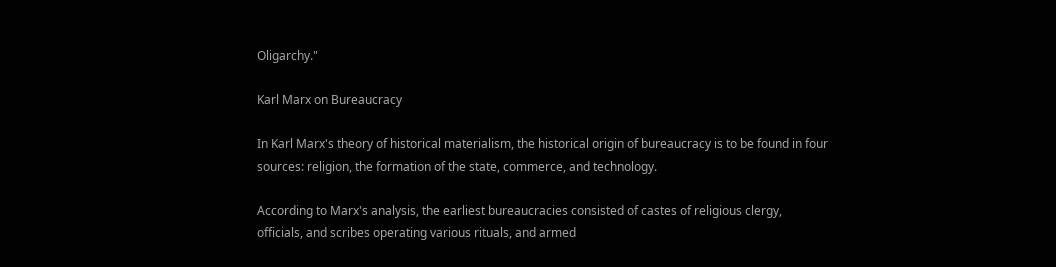Oligarchy."

Karl Marx on Bureaucracy

In Karl Marx's theory of historical materialism, the historical origin of bureaucracy is to be found in four sources: religion, the formation of the state, commerce, and technology.

According to Marx's analysis, the earliest bureaucracies consisted of castes of religious clergy, officials, and scribes operating various rituals, and armed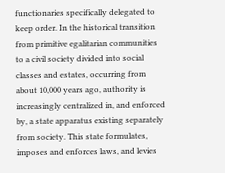functionaries specifically delegated to keep order. In the historical transition from primitive egalitarian communities to a civil society divided into social classes and estates, occurring from about 10,000 years ago, authority is increasingly centralized in, and enforced by, a state apparatus existing separately from society. This state formulates, imposes and enforces laws, and levies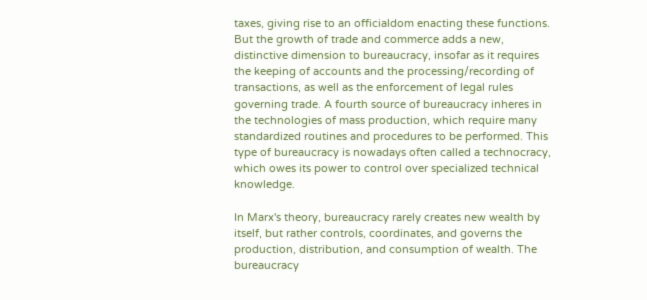taxes, giving rise to an officialdom enacting these functions. But the growth of trade and commerce adds a new, distinctive dimension to bureaucracy, insofar as it requires the keeping of accounts and the processing/recording of transactions, as well as the enforcement of legal rules governing trade. A fourth source of bureaucracy inheres in the technologies of mass production, which require many standardized routines and procedures to be performed. This type of bureaucracy is nowadays often called a technocracy, which owes its power to control over specialized technical knowledge.

In Marx's theory, bureaucracy rarely creates new wealth by itself, but rather controls, coordinates, and governs the production, distribution, and consumption of wealth. The bureaucracy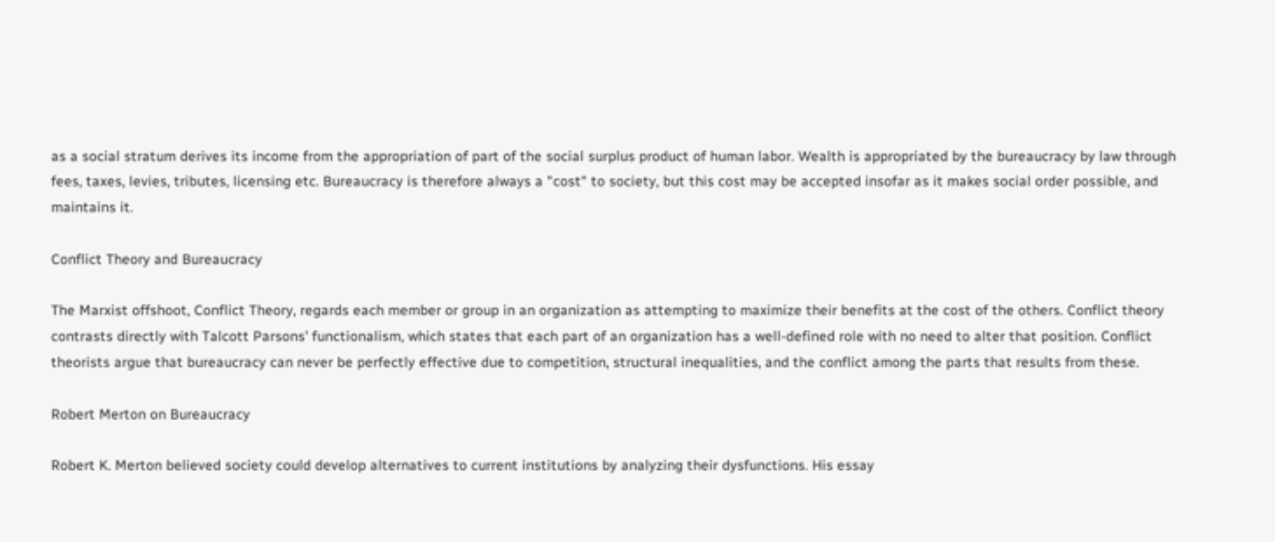as a social stratum derives its income from the appropriation of part of the social surplus product of human labor. Wealth is appropriated by the bureaucracy by law through fees, taxes, levies, tributes, licensing etc. Bureaucracy is therefore always a "cost" to society, but this cost may be accepted insofar as it makes social order possible, and maintains it.

Conflict Theory and Bureaucracy

The Marxist offshoot, Conflict Theory, regards each member or group in an organization as attempting to maximize their benefits at the cost of the others. Conflict theory contrasts directly with Talcott Parsons' functionalism, which states that each part of an organization has a well-defined role with no need to alter that position. Conflict theorists argue that bureaucracy can never be perfectly effective due to competition, structural inequalities, and the conflict among the parts that results from these.

Robert Merton on Bureaucracy

Robert K. Merton believed society could develop alternatives to current institutions by analyzing their dysfunctions. His essay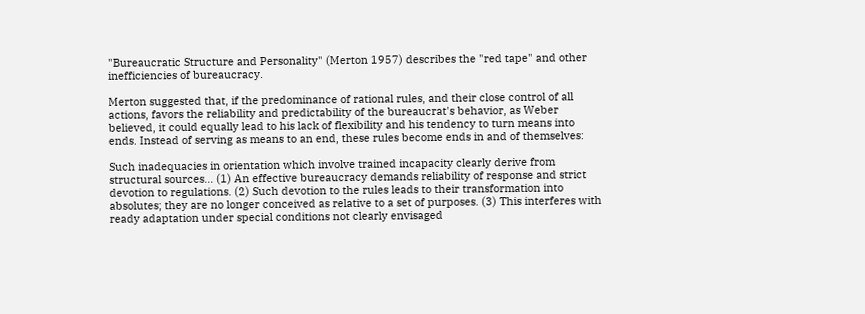"Bureaucratic Structure and Personality" (Merton 1957) describes the "red tape" and other inefficiencies of bureaucracy.

Merton suggested that, if the predominance of rational rules, and their close control of all actions, favors the reliability and predictability of the bureaucrat's behavior, as Weber believed, it could equally lead to his lack of flexibility and his tendency to turn means into ends. Instead of serving as means to an end, these rules become ends in and of themselves:

Such inadequacies in orientation which involve trained incapacity clearly derive from structural sources... (1) An effective bureaucracy demands reliability of response and strict devotion to regulations. (2) Such devotion to the rules leads to their transformation into absolutes; they are no longer conceived as relative to a set of purposes. (3) This interferes with ready adaptation under special conditions not clearly envisaged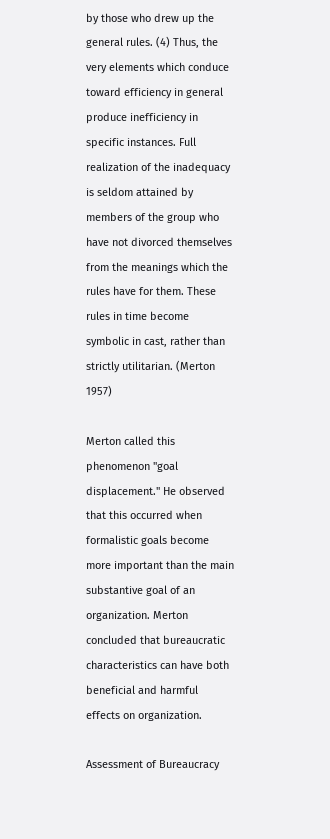by those who drew up the general rules. (4) Thus, the very elements which conduce toward efficiency in general produce inefficiency in specific instances. Full realization of the inadequacy is seldom attained by members of the group who have not divorced themselves from the meanings which the rules have for them. These rules in time become symbolic in cast, rather than strictly utilitarian. (Merton 1957)

Merton called this phenomenon "goal displacement." He observed that this occurred when formalistic goals become more important than the main substantive goal of an organization. Merton concluded that bureaucratic characteristics can have both beneficial and harmful effects on organization.

Assessment of Bureaucracy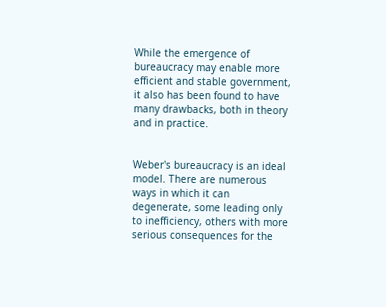While the emergence of bureaucracy may enable more efficient and stable government, it also has been found to have many drawbacks, both in theory and in practice.


Weber's bureaucracy is an ideal model. There are numerous ways in which it can degenerate, some leading only to inefficiency, others with more serious consequences for the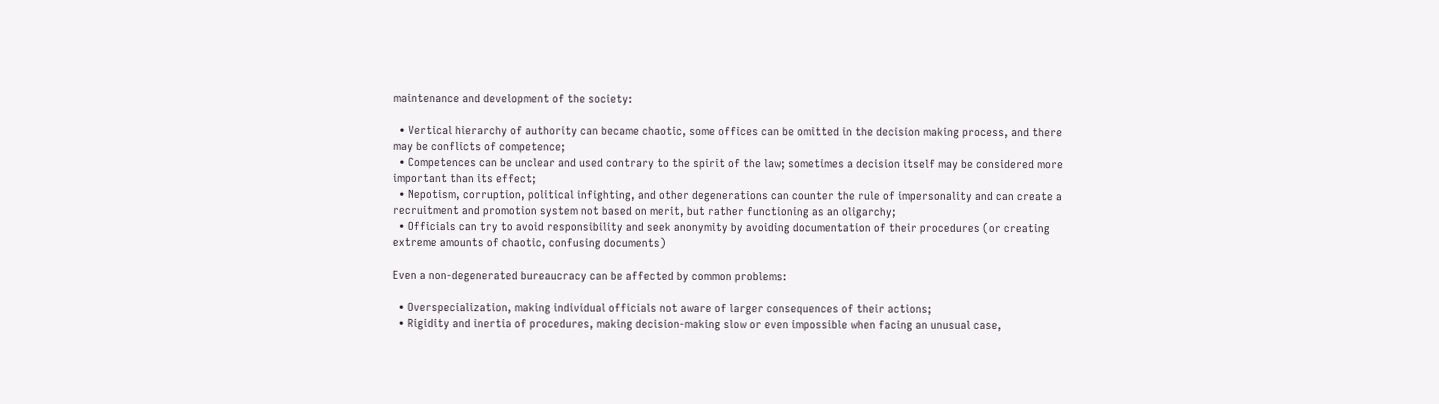maintenance and development of the society:

  • Vertical hierarchy of authority can became chaotic, some offices can be omitted in the decision making process, and there may be conflicts of competence;
  • Competences can be unclear and used contrary to the spirit of the law; sometimes a decision itself may be considered more important than its effect;
  • Nepotism, corruption, political infighting, and other degenerations can counter the rule of impersonality and can create a recruitment and promotion system not based on merit, but rather functioning as an oligarchy;
  • Officials can try to avoid responsibility and seek anonymity by avoiding documentation of their procedures (or creating extreme amounts of chaotic, confusing documents)

Even a non-degenerated bureaucracy can be affected by common problems:

  • Overspecialization, making individual officials not aware of larger consequences of their actions;
  • Rigidity and inertia of procedures, making decision-making slow or even impossible when facing an unusual case,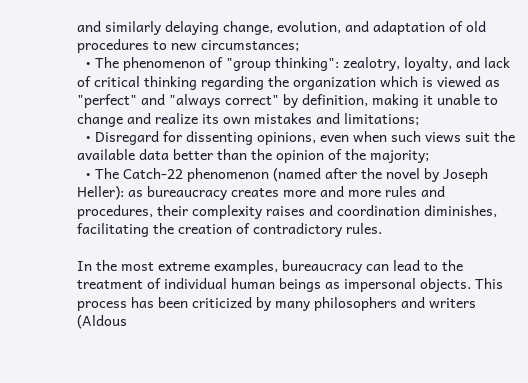and similarly delaying change, evolution, and adaptation of old procedures to new circumstances;
  • The phenomenon of "group thinking": zealotry, loyalty, and lack of critical thinking regarding the organization which is viewed as "perfect" and "always correct" by definition, making it unable to change and realize its own mistakes and limitations;
  • Disregard for dissenting opinions, even when such views suit the available data better than the opinion of the majority;
  • The Catch-22 phenomenon (named after the novel by Joseph Heller): as bureaucracy creates more and more rules and procedures, their complexity raises and coordination diminishes, facilitating the creation of contradictory rules.

In the most extreme examples, bureaucracy can lead to the treatment of individual human beings as impersonal objects. This process has been criticized by many philosophers and writers (Aldous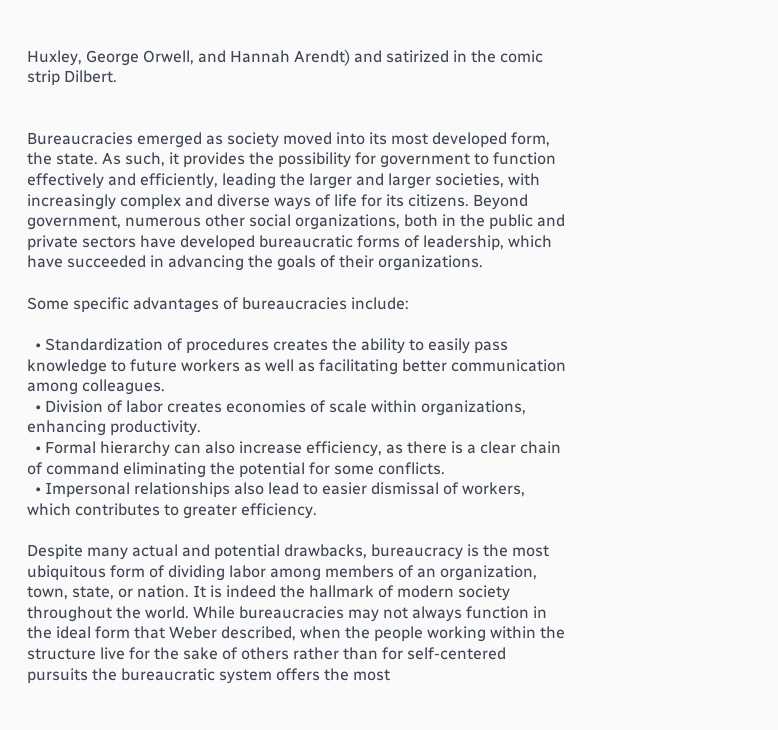Huxley, George Orwell, and Hannah Arendt) and satirized in the comic strip Dilbert.


Bureaucracies emerged as society moved into its most developed form, the state. As such, it provides the possibility for government to function effectively and efficiently, leading the larger and larger societies, with increasingly complex and diverse ways of life for its citizens. Beyond government, numerous other social organizations, both in the public and private sectors have developed bureaucratic forms of leadership, which have succeeded in advancing the goals of their organizations.

Some specific advantages of bureaucracies include:

  • Standardization of procedures creates the ability to easily pass knowledge to future workers as well as facilitating better communication among colleagues.
  • Division of labor creates economies of scale within organizations, enhancing productivity.
  • Formal hierarchy can also increase efficiency, as there is a clear chain of command eliminating the potential for some conflicts.
  • Impersonal relationships also lead to easier dismissal of workers, which contributes to greater efficiency.

Despite many actual and potential drawbacks, bureaucracy is the most ubiquitous form of dividing labor among members of an organization, town, state, or nation. It is indeed the hallmark of modern society throughout the world. While bureaucracies may not always function in the ideal form that Weber described, when the people working within the structure live for the sake of others rather than for self-centered pursuits the bureaucratic system offers the most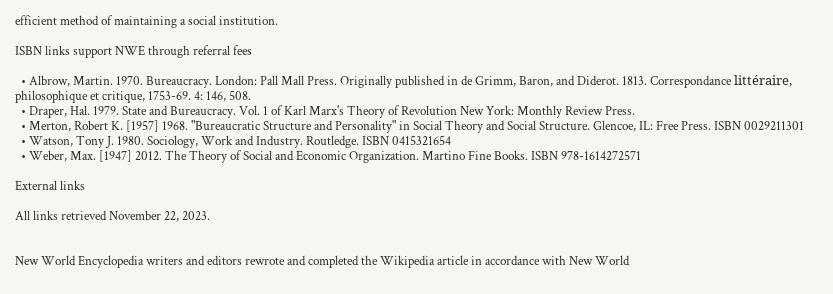efficient method of maintaining a social institution.

ISBN links support NWE through referral fees

  • Albrow, Martin. 1970. Bureaucracy. London: Pall Mall Press. Originally published in de Grimm, Baron, and Diderot. 1813. Correspondance littéraire, philosophique et critique, 1753-69. 4: 146, 508.
  • Draper, Hal. 1979. State and Bureaucracy. Vol. 1 of Karl Marx's Theory of Revolution New York: Monthly Review Press.
  • Merton, Robert K. [1957] 1968. "Bureaucratic Structure and Personality" in Social Theory and Social Structure. Glencoe, IL: Free Press. ISBN 0029211301
  • Watson, Tony J. 1980. Sociology, Work and Industry. Routledge. ISBN 0415321654
  • Weber, Max. [1947] 2012. The Theory of Social and Economic Organization. Martino Fine Books. ISBN 978-1614272571

External links

All links retrieved November 22, 2023.


New World Encyclopedia writers and editors rewrote and completed the Wikipedia article in accordance with New World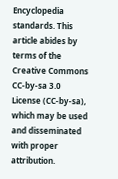Encyclopedia standards. This article abides by terms of the Creative Commons CC-by-sa 3.0 License (CC-by-sa), which may be used and disseminated with proper attribution.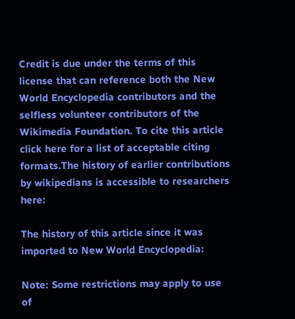Credit is due under the terms of this license that can reference both the New World Encyclopedia contributors and the selfless volunteer contributors of the Wikimedia Foundation. To cite this article click here for a list of acceptable citing formats.The history of earlier contributions by wikipedians is accessible to researchers here:

The history of this article since it was imported to New World Encyclopedia:

Note: Some restrictions may apply to use of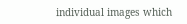individual images which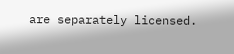are separately licensed.